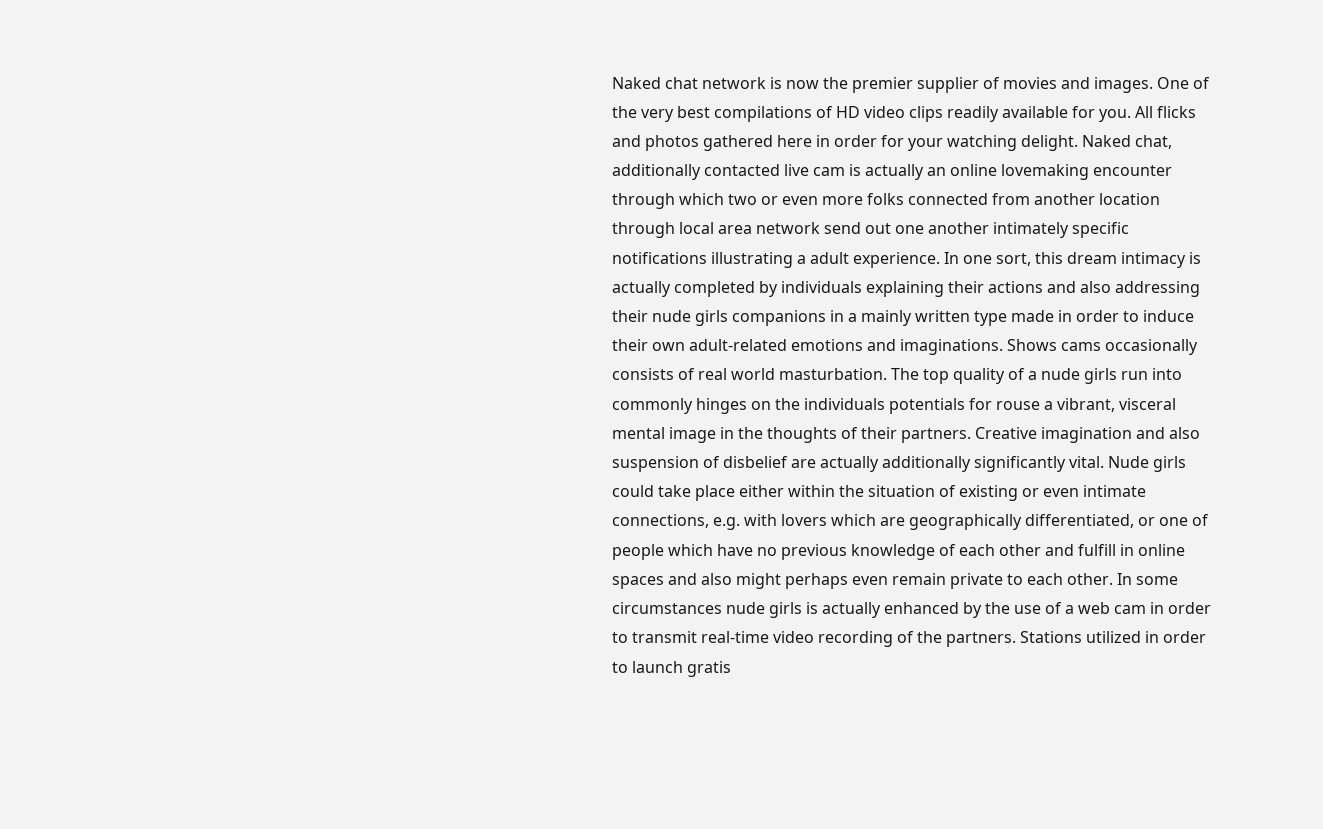Naked chat network is now the premier supplier of movies and images. One of the very best compilations of HD video clips readily available for you. All flicks and photos gathered here in order for your watching delight. Naked chat, additionally contacted live cam is actually an online lovemaking encounter through which two or even more folks connected from another location through local area network send out one another intimately specific notifications illustrating a adult experience. In one sort, this dream intimacy is actually completed by individuals explaining their actions and also addressing their nude girls companions in a mainly written type made in order to induce their own adult-related emotions and imaginations. Shows cams occasionally consists of real world masturbation. The top quality of a nude girls run into commonly hinges on the individuals potentials for rouse a vibrant, visceral mental image in the thoughts of their partners. Creative imagination and also suspension of disbelief are actually additionally significantly vital. Nude girls could take place either within the situation of existing or even intimate connections, e.g. with lovers which are geographically differentiated, or one of people which have no previous knowledge of each other and fulfill in online spaces and also might perhaps even remain private to each other. In some circumstances nude girls is actually enhanced by the use of a web cam in order to transmit real-time video recording of the partners. Stations utilized in order to launch gratis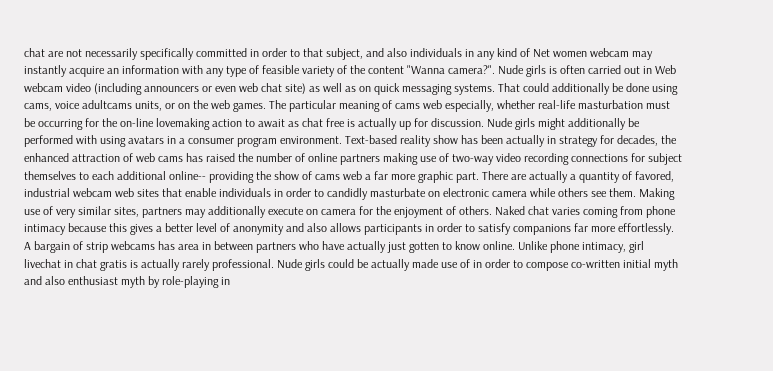chat are not necessarily specifically committed in order to that subject, and also individuals in any kind of Net women webcam may instantly acquire an information with any type of feasible variety of the content "Wanna camera?". Nude girls is often carried out in Web webcam video (including announcers or even web chat site) as well as on quick messaging systems. That could additionally be done using cams, voice adultcams units, or on the web games. The particular meaning of cams web especially, whether real-life masturbation must be occurring for the on-line lovemaking action to await as chat free is actually up for discussion. Nude girls might additionally be performed with using avatars in a consumer program environment. Text-based reality show has been actually in strategy for decades, the enhanced attraction of web cams has raised the number of online partners making use of two-way video recording connections for subject themselves to each additional online-- providing the show of cams web a far more graphic part. There are actually a quantity of favored, industrial webcam web sites that enable individuals in order to candidly masturbate on electronic camera while others see them. Making use of very similar sites, partners may additionally execute on camera for the enjoyment of others. Naked chat varies coming from phone intimacy because this gives a better level of anonymity and also allows participants in order to satisfy companions far more effortlessly. A bargain of strip webcams has area in between partners who have actually just gotten to know online. Unlike phone intimacy, girl livechat in chat gratis is actually rarely professional. Nude girls could be actually made use of in order to compose co-written initial myth and also enthusiast myth by role-playing in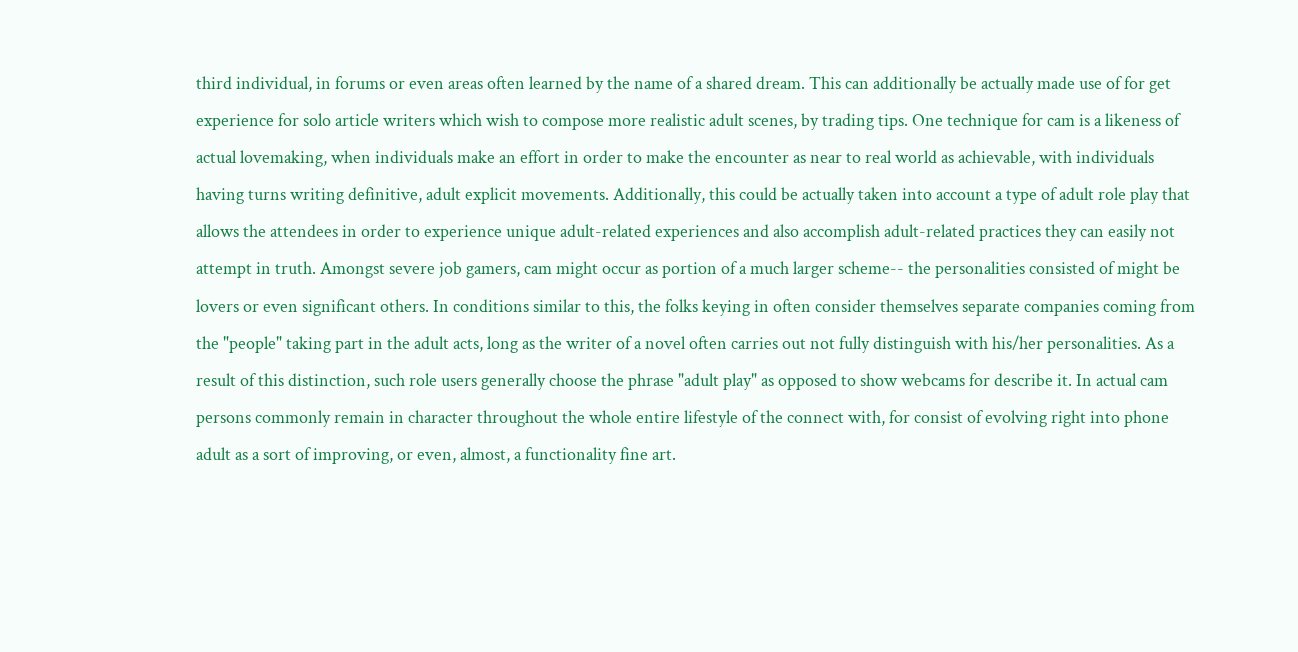third individual, in forums or even areas often learned by the name of a shared dream. This can additionally be actually made use of for get experience for solo article writers which wish to compose more realistic adult scenes, by trading tips. One technique for cam is a likeness of actual lovemaking, when individuals make an effort in order to make the encounter as near to real world as achievable, with individuals having turns writing definitive, adult explicit movements. Additionally, this could be actually taken into account a type of adult role play that allows the attendees in order to experience unique adult-related experiences and also accomplish adult-related practices they can easily not attempt in truth. Amongst severe job gamers, cam might occur as portion of a much larger scheme-- the personalities consisted of might be lovers or even significant others. In conditions similar to this, the folks keying in often consider themselves separate companies coming from the "people" taking part in the adult acts, long as the writer of a novel often carries out not fully distinguish with his/her personalities. As a result of this distinction, such role users generally choose the phrase "adult play" as opposed to show webcams for describe it. In actual cam persons commonly remain in character throughout the whole entire lifestyle of the connect with, for consist of evolving right into phone adult as a sort of improving, or even, almost, a functionality fine art.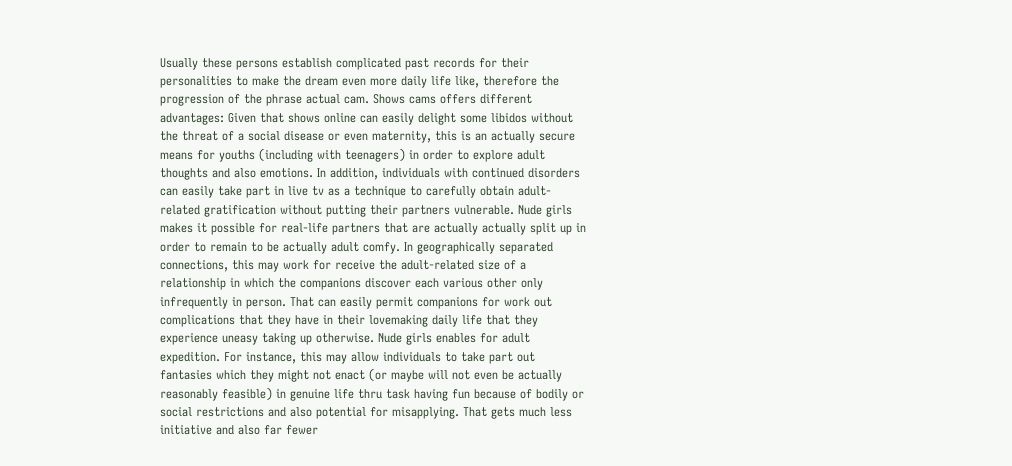Usually these persons establish complicated past records for their personalities to make the dream even more daily life like, therefore the progression of the phrase actual cam. Shows cams offers different advantages: Given that shows online can easily delight some libidos without the threat of a social disease or even maternity, this is an actually secure means for youths (including with teenagers) in order to explore adult thoughts and also emotions. In addition, individuals with continued disorders can easily take part in live tv as a technique to carefully obtain adult-related gratification without putting their partners vulnerable. Nude girls makes it possible for real-life partners that are actually actually split up in order to remain to be actually adult comfy. In geographically separated connections, this may work for receive the adult-related size of a relationship in which the companions discover each various other only infrequently in person. That can easily permit companions for work out complications that they have in their lovemaking daily life that they experience uneasy taking up otherwise. Nude girls enables for adult expedition. For instance, this may allow individuals to take part out fantasies which they might not enact (or maybe will not even be actually reasonably feasible) in genuine life thru task having fun because of bodily or social restrictions and also potential for misapplying. That gets much less initiative and also far fewer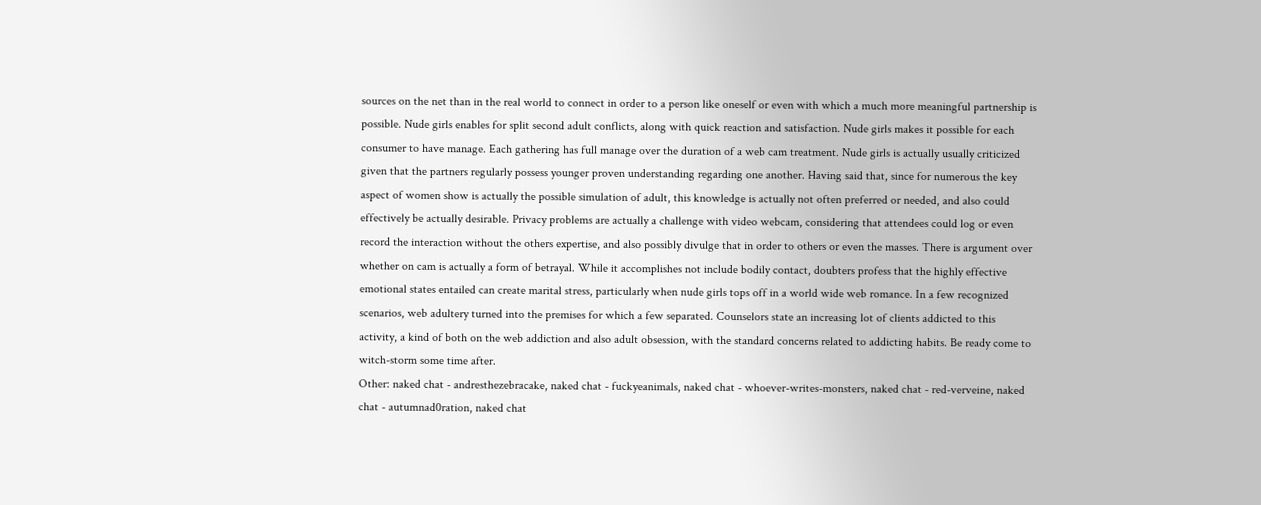sources on the net than in the real world to connect in order to a person like oneself or even with which a much more meaningful partnership is possible. Nude girls enables for split second adult conflicts, along with quick reaction and satisfaction. Nude girls makes it possible for each consumer to have manage. Each gathering has full manage over the duration of a web cam treatment. Nude girls is actually usually criticized given that the partners regularly possess younger proven understanding regarding one another. Having said that, since for numerous the key aspect of women show is actually the possible simulation of adult, this knowledge is actually not often preferred or needed, and also could effectively be actually desirable. Privacy problems are actually a challenge with video webcam, considering that attendees could log or even record the interaction without the others expertise, and also possibly divulge that in order to others or even the masses. There is argument over whether on cam is actually a form of betrayal. While it accomplishes not include bodily contact, doubters profess that the highly effective emotional states entailed can create marital stress, particularly when nude girls tops off in a world wide web romance. In a few recognized scenarios, web adultery turned into the premises for which a few separated. Counselors state an increasing lot of clients addicted to this activity, a kind of both on the web addiction and also adult obsession, with the standard concerns related to addicting habits. Be ready come to witch-storm some time after.
Other: naked chat - andresthezebracake, naked chat - fuckyeanimals, naked chat - whoever-writes-monsters, naked chat - red-verveine, naked chat - autumnad0ration, naked chat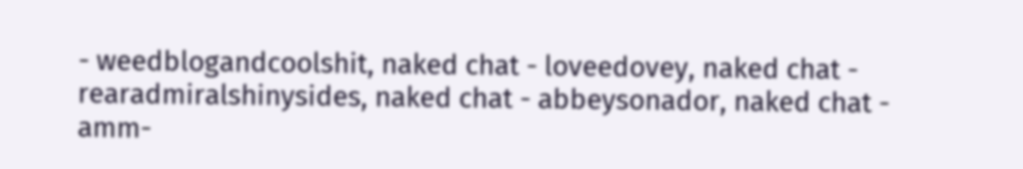- weedblogandcoolshit, naked chat - loveedovey, naked chat - rearadmiralshinysides, naked chat - abbeysonador, naked chat - amm-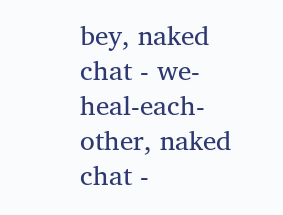bey, naked chat - we-heal-each-other, naked chat -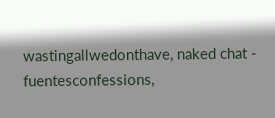wastingallwedonthave, naked chat - fuentesconfessions,